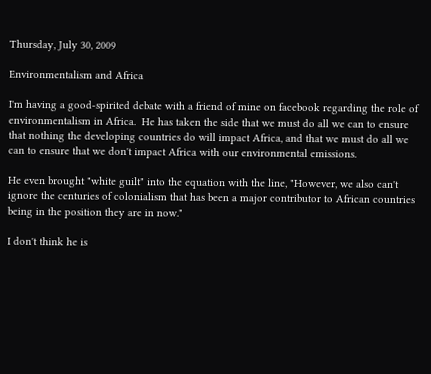Thursday, July 30, 2009

Environmentalism and Africa

I'm having a good-spirited debate with a friend of mine on facebook regarding the role of environmentalism in Africa.  He has taken the side that we must do all we can to ensure that nothing the developing countries do will impact Africa, and that we must do all we can to ensure that we don't impact Africa with our environmental emissions.

He even brought "white guilt" into the equation with the line, "However, we also can't ignore the centuries of colonialism that has been a major contributor to African countries being in the position they are in now."

I don't think he is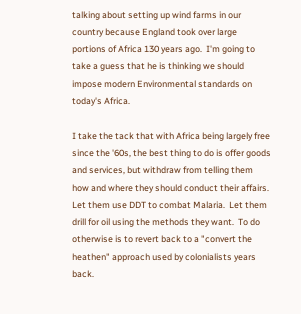talking about setting up wind farms in our country because England took over large portions of Africa 130 years ago.  I'm going to take a guess that he is thinking we should impose modern Environmental standards on today's Africa.

I take the tack that with Africa being largely free since the '60s, the best thing to do is offer goods and services, but withdraw from telling them how and where they should conduct their affairs.  Let them use DDT to combat Malaria.  Let them drill for oil using the methods they want.  To do otherwise is to revert back to a "convert the heathen" approach used by colonialists years back.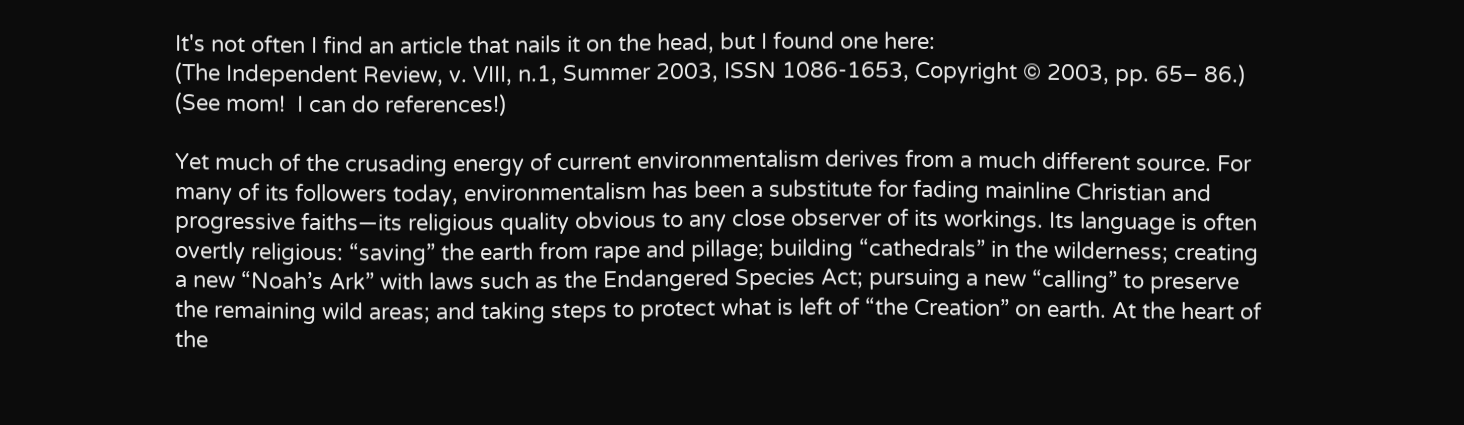It's not often I find an article that nails it on the head, but I found one here:
(The Independent Review, v. VIII, n.1, Summer 2003, ISSN 1086-1653, Copyright © 2003, pp. 65– 86.)
(See mom!  I can do references!)

Yet much of the crusading energy of current environmentalism derives from a much different source. For many of its followers today, environmentalism has been a substitute for fading mainline Christian and progressive faiths—its religious quality obvious to any close observer of its workings. Its language is often overtly religious: “saving” the earth from rape and pillage; building “cathedrals” in the wilderness; creating a new “Noah’s Ark” with laws such as the Endangered Species Act; pursuing a new “calling” to preserve the remaining wild areas; and taking steps to protect what is left of “the Creation” on earth. At the heart of the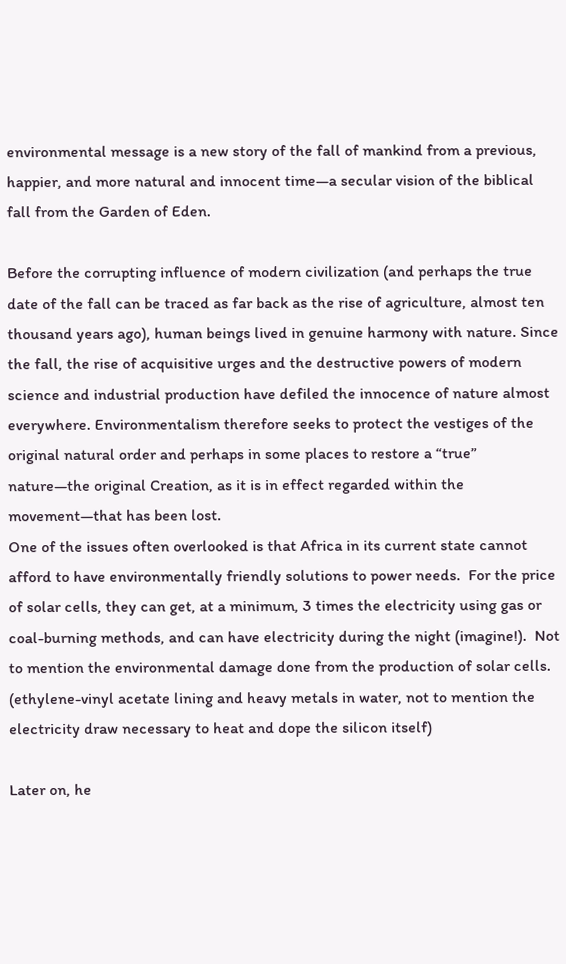environmental message is a new story of the fall of mankind from a previous, happier, and more natural and innocent time—a secular vision of the biblical fall from the Garden of Eden.

Before the corrupting influence of modern civilization (and perhaps the true date of the fall can be traced as far back as the rise of agriculture, almost ten thousand years ago), human beings lived in genuine harmony with nature. Since the fall, the rise of acquisitive urges and the destructive powers of modern science and industrial production have defiled the innocence of nature almost everywhere. Environmentalism therefore seeks to protect the vestiges of the original natural order and perhaps in some places to restore a “true” nature—the original Creation, as it is in effect regarded within the movement—that has been lost.
One of the issues often overlooked is that Africa in its current state cannot afford to have environmentally friendly solutions to power needs.  For the price of solar cells, they can get, at a minimum, 3 times the electricity using gas or coal-burning methods, and can have electricity during the night (imagine!).  Not to mention the environmental damage done from the production of solar cells.  (ethylene-vinyl acetate lining and heavy metals in water, not to mention the electricity draw necessary to heat and dope the silicon itself)

Later on, he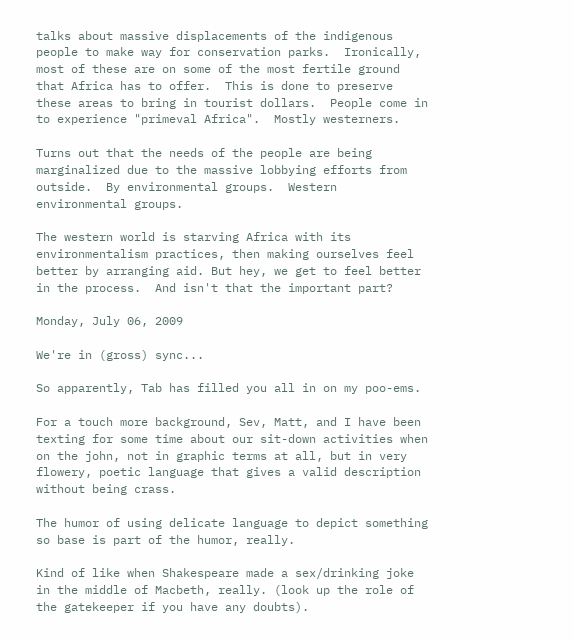talks about massive displacements of the indigenous people to make way for conservation parks.  Ironically, most of these are on some of the most fertile ground that Africa has to offer.  This is done to preserve these areas to bring in tourist dollars.  People come in to experience "primeval Africa".  Mostly westerners.

Turns out that the needs of the people are being marginalized due to the massive lobbying efforts from outside.  By environmental groups.  Western environmental groups.

The western world is starving Africa with its environmentalism practices, then making ourselves feel better by arranging aid. But hey, we get to feel better in the process.  And isn't that the important part?

Monday, July 06, 2009

We're in (gross) sync...

So apparently, Tab has filled you all in on my poo-ems.

For a touch more background, Sev, Matt, and I have been texting for some time about our sit-down activities when on the john, not in graphic terms at all, but in very flowery, poetic language that gives a valid description without being crass.

The humor of using delicate language to depict something so base is part of the humor, really.

Kind of like when Shakespeare made a sex/drinking joke in the middle of Macbeth, really. (look up the role of the gatekeeper if you have any doubts).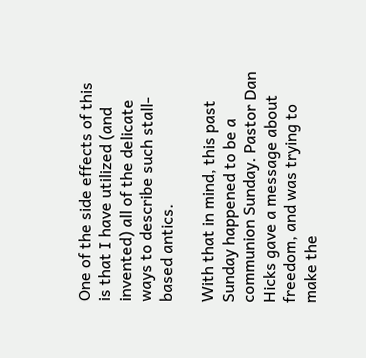One of the side effects of this is that I have utilized (and invented) all of the delicate ways to describe such stall-based antics.

With that in mind, this past Sunday happened to be a communion Sunday. Pastor Dan Hicks gave a message about freedom, and was trying to make the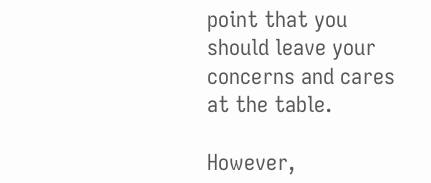point that you should leave your concerns and cares at the table.

However,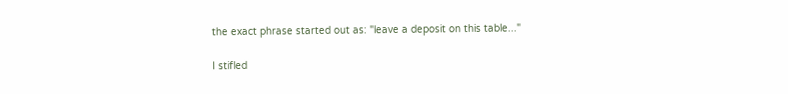the exact phrase started out as: "leave a deposit on this table..."

I stifled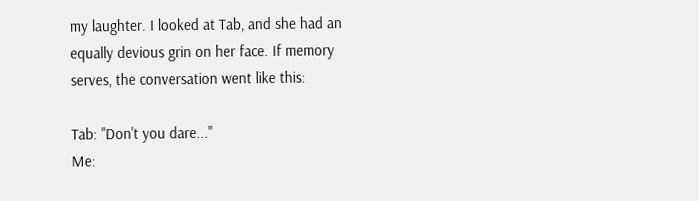my laughter. I looked at Tab, and she had an equally devious grin on her face. If memory serves, the conversation went like this:

Tab: "Don't you dare..."
Me: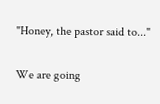"Honey, the pastor said to..."

We are going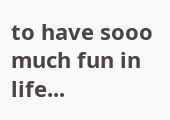to have sooo much fun in life...